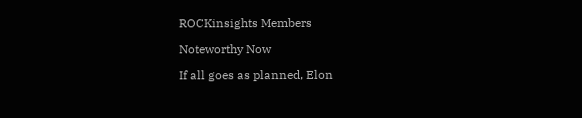ROCKinsights Members

Noteworthy Now

If all goes as planned, Elon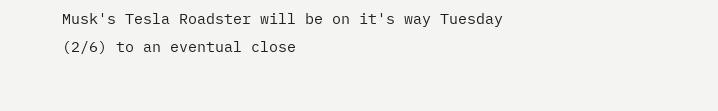Musk's Tesla Roadster will be on it's way Tuesday (2/6) to an eventual close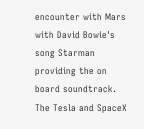encounter with Mars with David Bowie's song Starman providing the on board soundtrack. The Tesla and SpaceX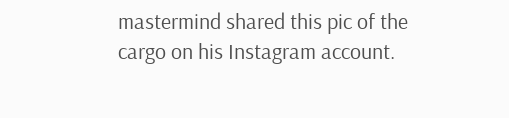mastermind shared this pic of the cargo on his Instagram account.